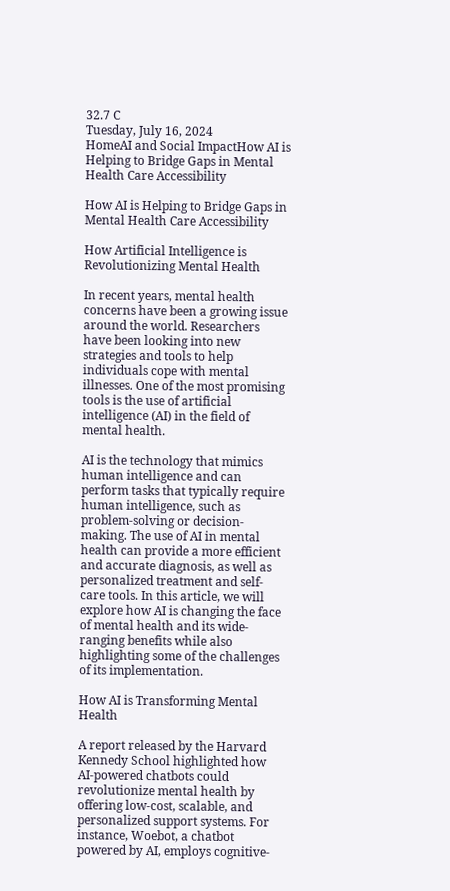32.7 C
Tuesday, July 16, 2024
HomeAI and Social ImpactHow AI is Helping to Bridge Gaps in Mental Health Care Accessibility

How AI is Helping to Bridge Gaps in Mental Health Care Accessibility

How Artificial Intelligence is Revolutionizing Mental Health

In recent years, mental health concerns have been a growing issue around the world. Researchers have been looking into new strategies and tools to help individuals cope with mental illnesses. One of the most promising tools is the use of artificial intelligence (AI) in the field of mental health.

AI is the technology that mimics human intelligence and can perform tasks that typically require human intelligence, such as problem-solving or decision-making. The use of AI in mental health can provide a more efficient and accurate diagnosis, as well as personalized treatment and self-care tools. In this article, we will explore how AI is changing the face of mental health and its wide-ranging benefits while also highlighting some of the challenges of its implementation.

How AI is Transforming Mental Health

A report released by the Harvard Kennedy School highlighted how AI-powered chatbots could revolutionize mental health by offering low-cost, scalable, and personalized support systems. For instance, Woebot, a chatbot powered by AI, employs cognitive-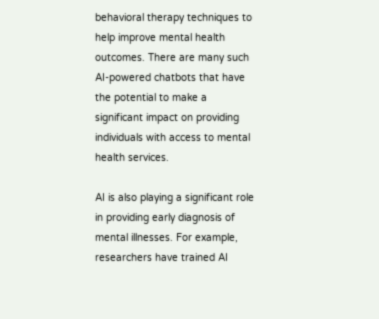behavioral therapy techniques to help improve mental health outcomes. There are many such AI-powered chatbots that have the potential to make a significant impact on providing individuals with access to mental health services.

AI is also playing a significant role in providing early diagnosis of mental illnesses. For example, researchers have trained AI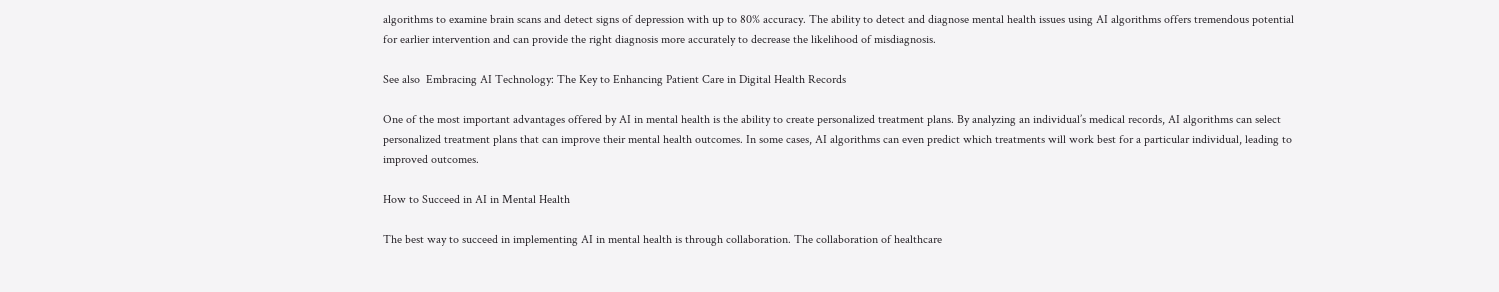algorithms to examine brain scans and detect signs of depression with up to 80% accuracy. The ability to detect and diagnose mental health issues using AI algorithms offers tremendous potential for earlier intervention and can provide the right diagnosis more accurately to decrease the likelihood of misdiagnosis.

See also  Embracing AI Technology: The Key to Enhancing Patient Care in Digital Health Records

One of the most important advantages offered by AI in mental health is the ability to create personalized treatment plans. By analyzing an individual’s medical records, AI algorithms can select personalized treatment plans that can improve their mental health outcomes. In some cases, AI algorithms can even predict which treatments will work best for a particular individual, leading to improved outcomes.

How to Succeed in AI in Mental Health

The best way to succeed in implementing AI in mental health is through collaboration. The collaboration of healthcare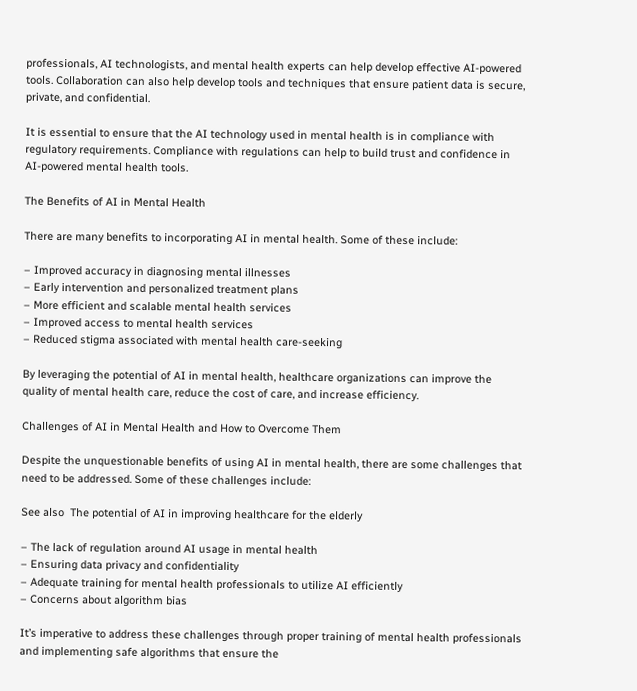professionals, AI technologists, and mental health experts can help develop effective AI-powered tools. Collaboration can also help develop tools and techniques that ensure patient data is secure, private, and confidential.

It is essential to ensure that the AI technology used in mental health is in compliance with regulatory requirements. Compliance with regulations can help to build trust and confidence in AI-powered mental health tools.

The Benefits of AI in Mental Health

There are many benefits to incorporating AI in mental health. Some of these include:

– Improved accuracy in diagnosing mental illnesses
– Early intervention and personalized treatment plans
– More efficient and scalable mental health services
– Improved access to mental health services
– Reduced stigma associated with mental health care-seeking

By leveraging the potential of AI in mental health, healthcare organizations can improve the quality of mental health care, reduce the cost of care, and increase efficiency.

Challenges of AI in Mental Health and How to Overcome Them

Despite the unquestionable benefits of using AI in mental health, there are some challenges that need to be addressed. Some of these challenges include:

See also  The potential of AI in improving healthcare for the elderly

– The lack of regulation around AI usage in mental health
– Ensuring data privacy and confidentiality
– Adequate training for mental health professionals to utilize AI efficiently
– Concerns about algorithm bias

It’s imperative to address these challenges through proper training of mental health professionals and implementing safe algorithms that ensure the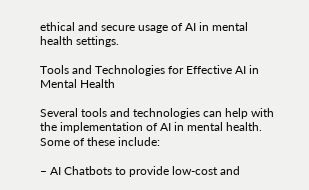ethical and secure usage of AI in mental health settings.

Tools and Technologies for Effective AI in Mental Health

Several tools and technologies can help with the implementation of AI in mental health. Some of these include:

– AI Chatbots to provide low-cost and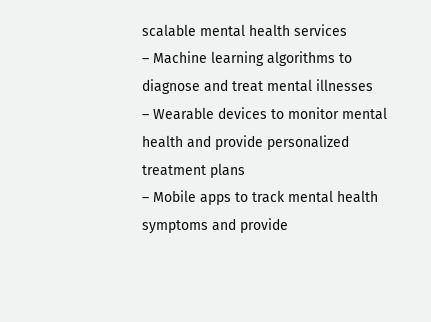scalable mental health services
– Machine learning algorithms to diagnose and treat mental illnesses
– Wearable devices to monitor mental health and provide personalized treatment plans
– Mobile apps to track mental health symptoms and provide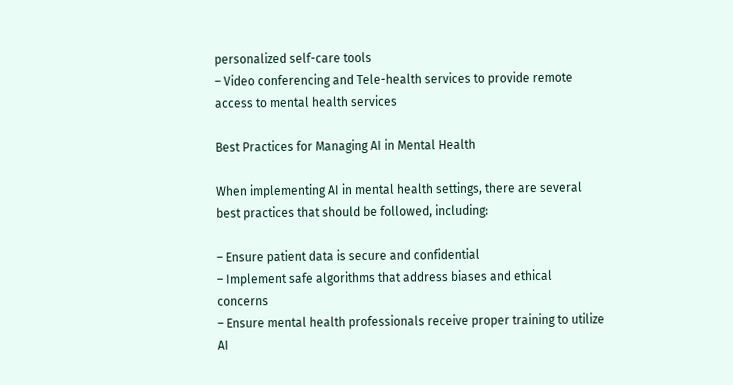personalized self-care tools
– Video conferencing and Tele-health services to provide remote access to mental health services

Best Practices for Managing AI in Mental Health

When implementing AI in mental health settings, there are several best practices that should be followed, including:

– Ensure patient data is secure and confidential
– Implement safe algorithms that address biases and ethical concerns
– Ensure mental health professionals receive proper training to utilize AI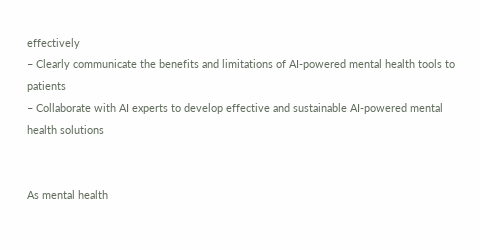effectively
– Clearly communicate the benefits and limitations of AI-powered mental health tools to patients
– Collaborate with AI experts to develop effective and sustainable AI-powered mental health solutions


As mental health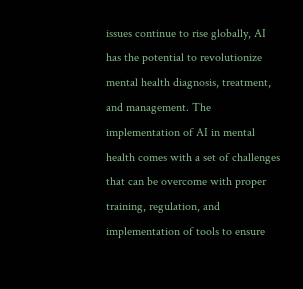issues continue to rise globally, AI has the potential to revolutionize mental health diagnosis, treatment, and management. The implementation of AI in mental health comes with a set of challenges that can be overcome with proper training, regulation, and implementation of tools to ensure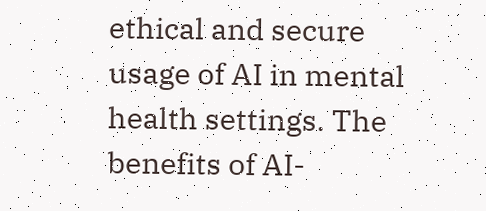ethical and secure usage of AI in mental health settings. The benefits of AI-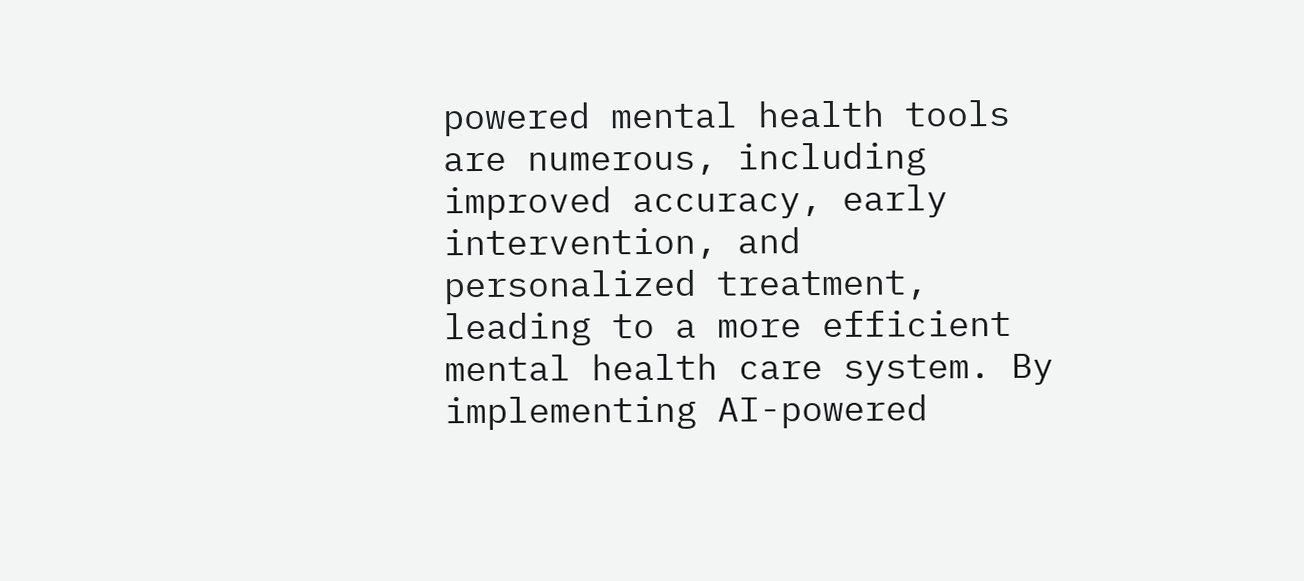powered mental health tools are numerous, including improved accuracy, early intervention, and personalized treatment, leading to a more efficient mental health care system. By implementing AI-powered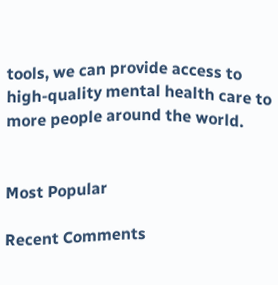tools, we can provide access to high-quality mental health care to more people around the world.


Most Popular

Recent Comments